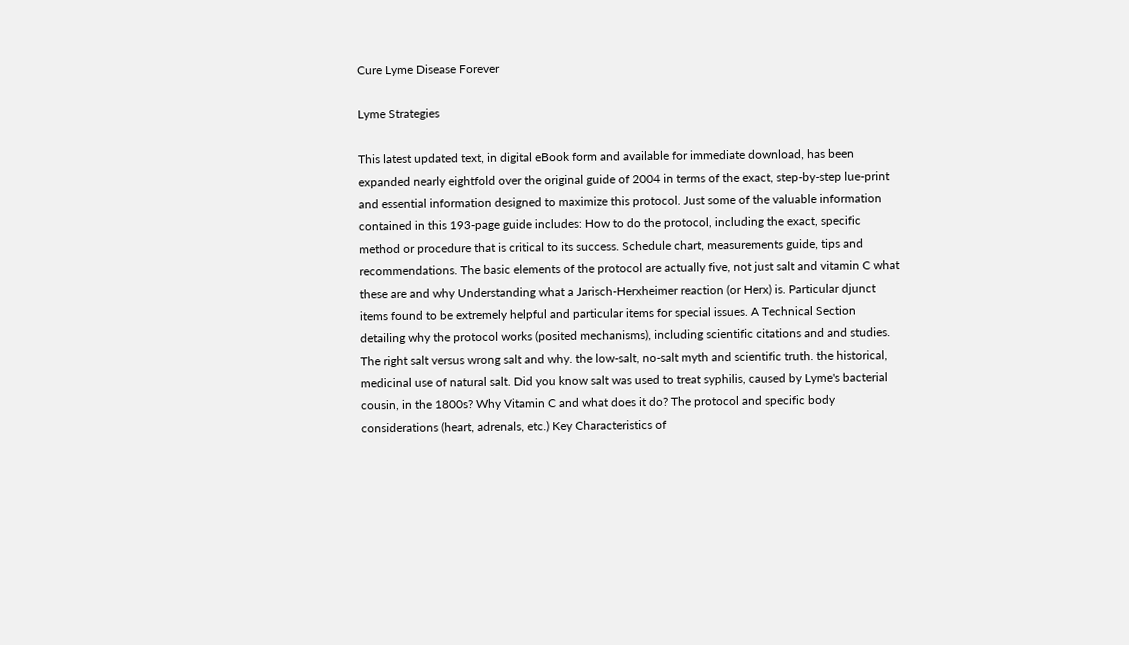Cure Lyme Disease Forever

Lyme Strategies

This latest updated text, in digital eBook form and available for immediate download, has been expanded nearly eightfold over the original guide of 2004 in terms of the exact, step-by-step lue-print and essential information designed to maximize this protocol. Just some of the valuable information contained in this 193-page guide includes: How to do the protocol, including the exact, specific method or procedure that is critical to its success. Schedule chart, measurements guide, tips and recommendations. The basic elements of the protocol are actually five, not just salt and vitamin C what these are and why Understanding what a Jarisch-Herxheimer reaction (or Herx) is. Particular djunct items found to be extremely helpful and particular items for special issues. A Technical Section detailing why the protocol works (posited mechanisms), including scientific citations and and studies. The right salt versus wrong salt and why. the low-salt, no-salt myth and scientific truth. the historical, medicinal use of natural salt. Did you know salt was used to treat syphilis, caused by Lyme's bacterial cousin, in the 1800s? Why Vitamin C and what does it do? The protocol and specific body considerations (heart, adrenals, etc.) Key Characteristics of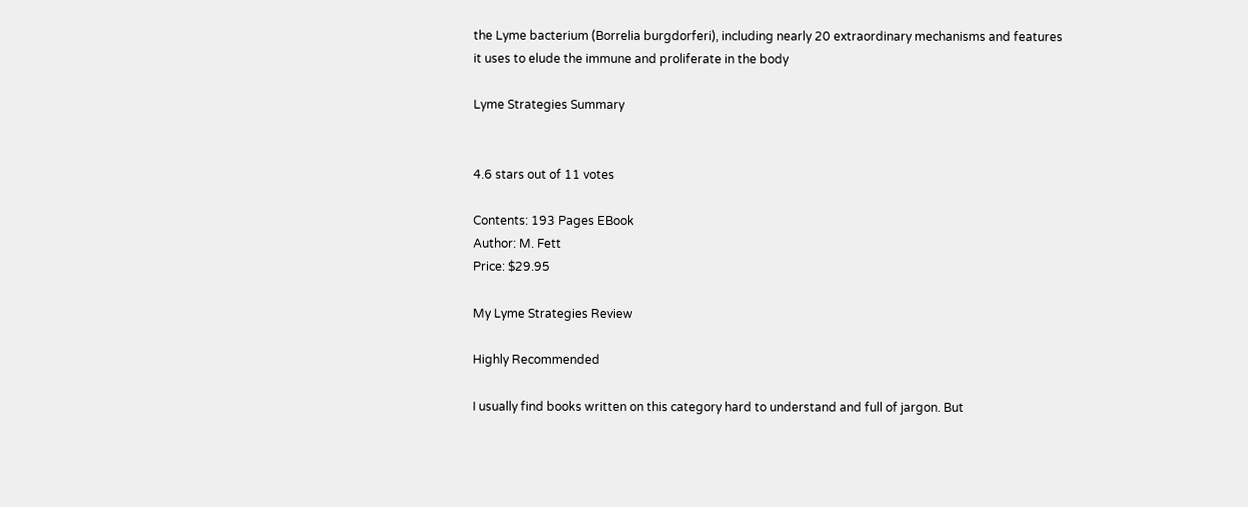the Lyme bacterium (Borrelia burgdorferi), including nearly 20 extraordinary mechanisms and features it uses to elude the immune and proliferate in the body

Lyme Strategies Summary


4.6 stars out of 11 votes

Contents: 193 Pages EBook
Author: M. Fett
Price: $29.95

My Lyme Strategies Review

Highly Recommended

I usually find books written on this category hard to understand and full of jargon. But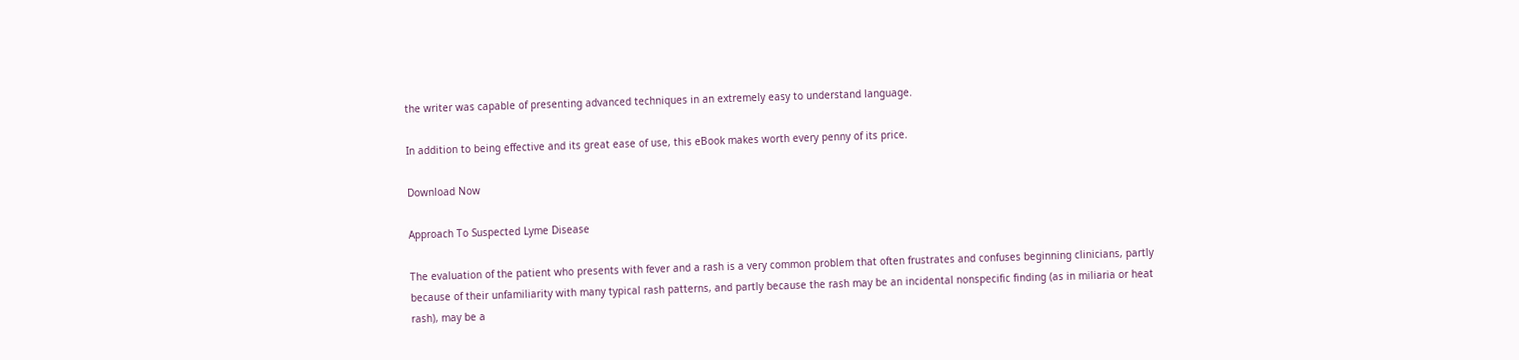the writer was capable of presenting advanced techniques in an extremely easy to understand language.

In addition to being effective and its great ease of use, this eBook makes worth every penny of its price.

Download Now

Approach To Suspected Lyme Disease

The evaluation of the patient who presents with fever and a rash is a very common problem that often frustrates and confuses beginning clinicians, partly because of their unfamiliarity with many typical rash patterns, and partly because the rash may be an incidental nonspecific finding (as in miliaria or heat rash), may be a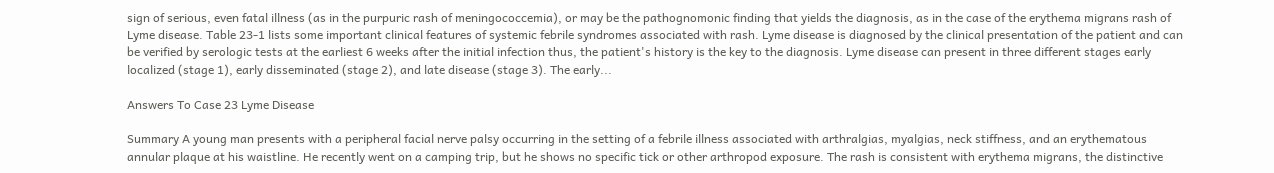sign of serious, even fatal illness (as in the purpuric rash of meningococcemia), or may be the pathognomonic finding that yields the diagnosis, as in the case of the erythema migrans rash of Lyme disease. Table 23-1 lists some important clinical features of systemic febrile syndromes associated with rash. Lyme disease is diagnosed by the clinical presentation of the patient and can be verified by serologic tests at the earliest 6 weeks after the initial infection thus, the patient's history is the key to the diagnosis. Lyme disease can present in three different stages early localized (stage 1), early disseminated (stage 2), and late disease (stage 3). The early...

Answers To Case 23 Lyme Disease

Summary A young man presents with a peripheral facial nerve palsy occurring in the setting of a febrile illness associated with arthralgias, myalgias, neck stiffness, and an erythematous annular plaque at his waistline. He recently went on a camping trip, but he shows no specific tick or other arthropod exposure. The rash is consistent with erythema migrans, the distinctive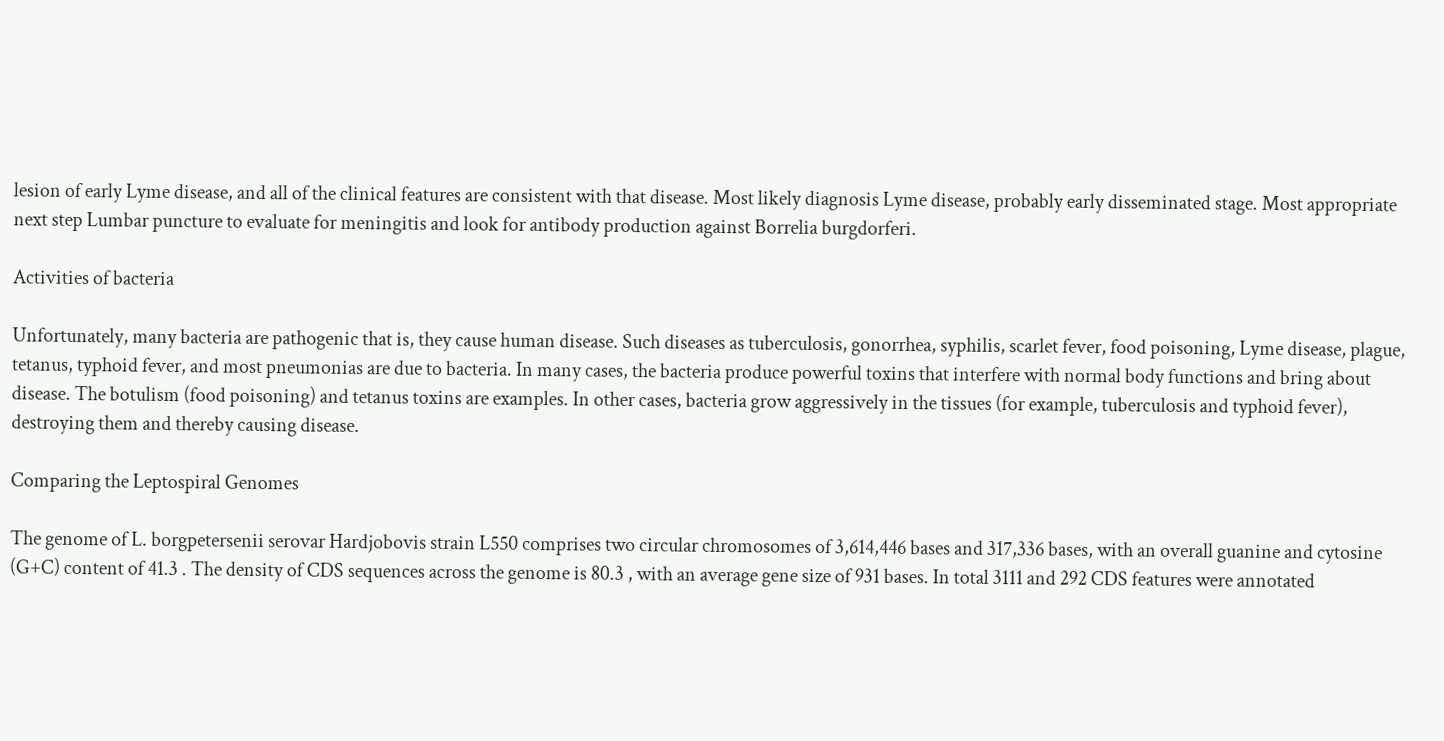lesion of early Lyme disease, and all of the clinical features are consistent with that disease. Most likely diagnosis Lyme disease, probably early disseminated stage. Most appropriate next step Lumbar puncture to evaluate for meningitis and look for antibody production against Borrelia burgdorferi.

Activities of bacteria

Unfortunately, many bacteria are pathogenic that is, they cause human disease. Such diseases as tuberculosis, gonorrhea, syphilis, scarlet fever, food poisoning, Lyme disease, plague, tetanus, typhoid fever, and most pneumonias are due to bacteria. In many cases, the bacteria produce powerful toxins that interfere with normal body functions and bring about disease. The botulism (food poisoning) and tetanus toxins are examples. In other cases, bacteria grow aggressively in the tissues (for example, tuberculosis and typhoid fever), destroying them and thereby causing disease.

Comparing the Leptospiral Genomes

The genome of L. borgpetersenii serovar Hardjobovis strain L550 comprises two circular chromosomes of 3,614,446 bases and 317,336 bases, with an overall guanine and cytosine (G+C) content of 41.3 . The density of CDS sequences across the genome is 80.3 , with an average gene size of 931 bases. In total 3111 and 292 CDS features were annotated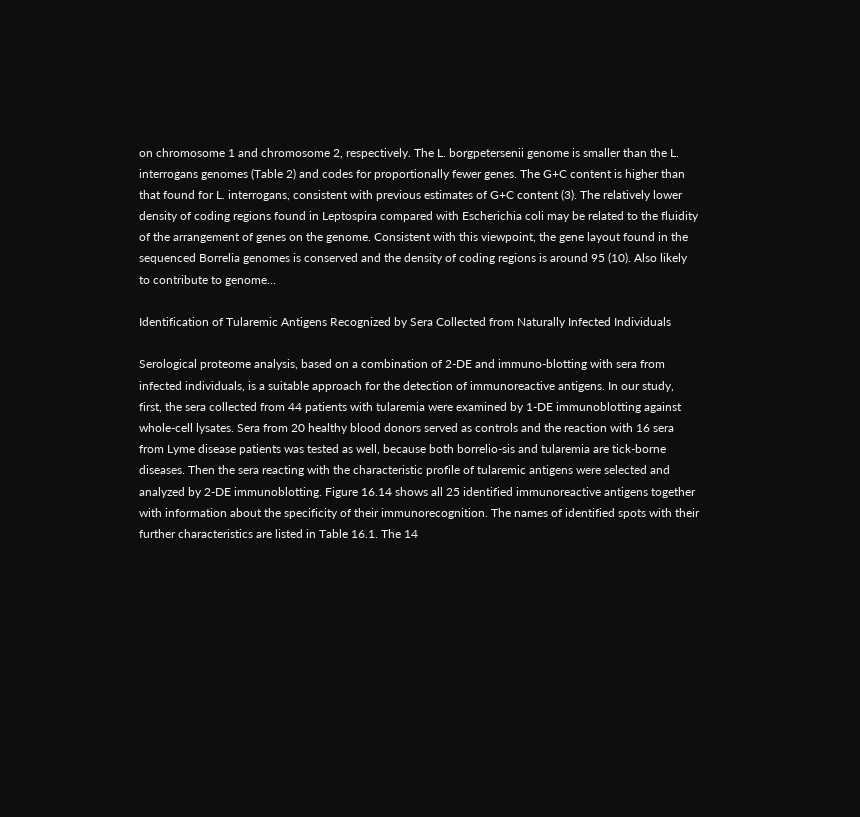on chromosome 1 and chromosome 2, respectively. The L. borgpetersenii genome is smaller than the L. interrogans genomes (Table 2) and codes for proportionally fewer genes. The G+C content is higher than that found for L. interrogans, consistent with previous estimates of G+C content (3). The relatively lower density of coding regions found in Leptospira compared with Escherichia coli may be related to the fluidity of the arrangement of genes on the genome. Consistent with this viewpoint, the gene layout found in the sequenced Borrelia genomes is conserved and the density of coding regions is around 95 (10). Also likely to contribute to genome...

Identification of Tularemic Antigens Recognized by Sera Collected from Naturally Infected Individuals

Serological proteome analysis, based on a combination of 2-DE and immuno-blotting with sera from infected individuals, is a suitable approach for the detection of immunoreactive antigens. In our study, first, the sera collected from 44 patients with tularemia were examined by 1-DE immunoblotting against whole-cell lysates. Sera from 20 healthy blood donors served as controls and the reaction with 16 sera from Lyme disease patients was tested as well, because both borrelio-sis and tularemia are tick-borne diseases. Then the sera reacting with the characteristic profile of tularemic antigens were selected and analyzed by 2-DE immunoblotting. Figure 16.14 shows all 25 identified immunoreactive antigens together with information about the specificity of their immunorecognition. The names of identified spots with their further characteristics are listed in Table 16.1. The 14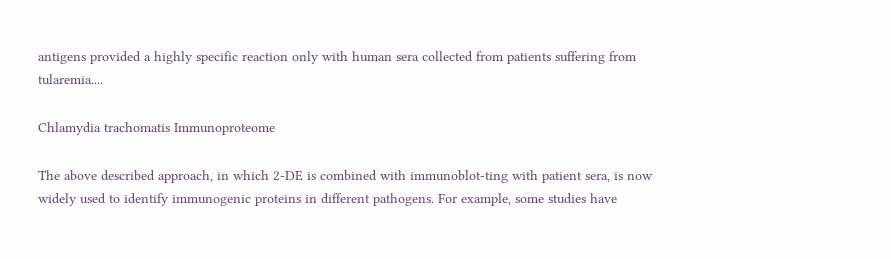antigens provided a highly specific reaction only with human sera collected from patients suffering from tularemia....

Chlamydia trachomatis Immunoproteome

The above described approach, in which 2-DE is combined with immunoblot-ting with patient sera, is now widely used to identify immunogenic proteins in different pathogens. For example, some studies have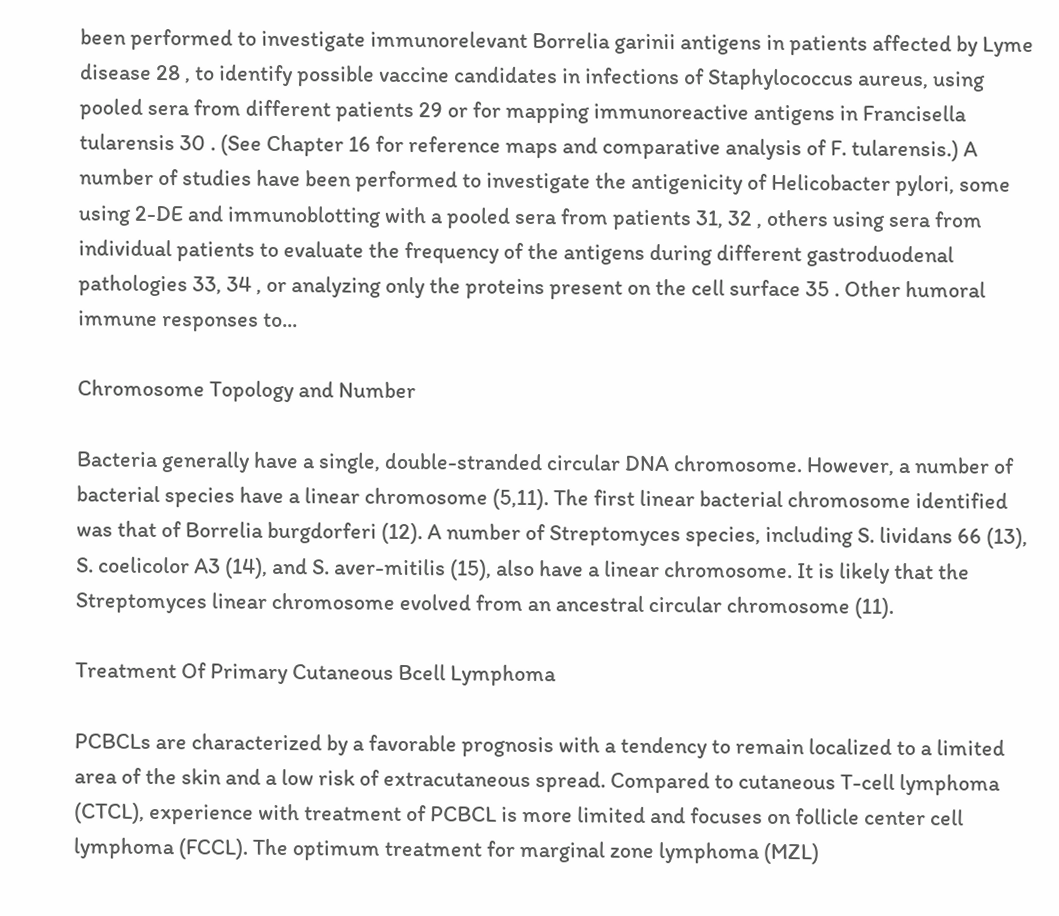been performed to investigate immunorelevant Borrelia garinii antigens in patients affected by Lyme disease 28 , to identify possible vaccine candidates in infections of Staphylococcus aureus, using pooled sera from different patients 29 or for mapping immunoreactive antigens in Francisella tularensis 30 . (See Chapter 16 for reference maps and comparative analysis of F. tularensis.) A number of studies have been performed to investigate the antigenicity of Helicobacter pylori, some using 2-DE and immunoblotting with a pooled sera from patients 31, 32 , others using sera from individual patients to evaluate the frequency of the antigens during different gastroduodenal pathologies 33, 34 , or analyzing only the proteins present on the cell surface 35 . Other humoral immune responses to...

Chromosome Topology and Number

Bacteria generally have a single, double-stranded circular DNA chromosome. However, a number of bacterial species have a linear chromosome (5,11). The first linear bacterial chromosome identified was that of Borrelia burgdorferi (12). A number of Streptomyces species, including S. lividans 66 (13), S. coelicolor A3 (14), and S. aver-mitilis (15), also have a linear chromosome. It is likely that the Streptomyces linear chromosome evolved from an ancestral circular chromosome (11).

Treatment Of Primary Cutaneous Bcell Lymphoma

PCBCLs are characterized by a favorable prognosis with a tendency to remain localized to a limited area of the skin and a low risk of extracutaneous spread. Compared to cutaneous T-cell lymphoma (CTCL), experience with treatment of PCBCL is more limited and focuses on follicle center cell lymphoma (FCCL). The optimum treatment for marginal zone lymphoma (MZL)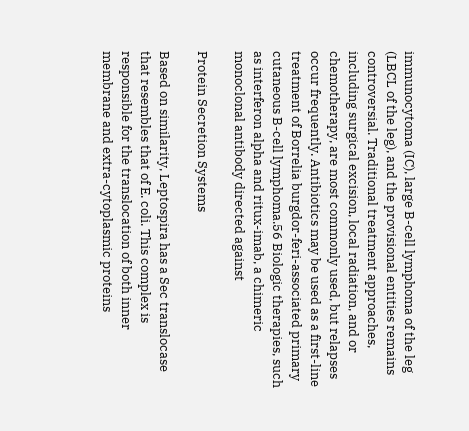immunocytoma (IC), large B-cell lymphoma of the leg (LBCL of the leg), and the provisional entities remains controversial. Traditional treatment approaches, including surgical excision, local radiation, and or chemotherapy, are most commonly used, but relapses occur frequently. Antibiotics may be used as a first-line treatment of Borrelia burgdor-feri-associated primary cutaneous B-cell lymphoma.56 Biologic therapies, such as interferon alpha and ritux-imab, a chimeric monoclonal antibody directed against

Protein Secretion Systems

Based on similarity, Leptospira has a Sec translocase that resembles that of E. coli. This complex is responsible for the translocation of both inner membrane and extra-cytoplasmic proteins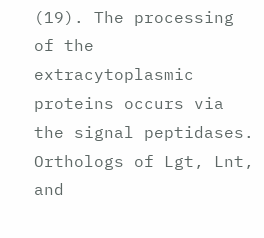(19). The processing of the extracytoplasmic proteins occurs via the signal peptidases. Orthologs of Lgt, Lnt, and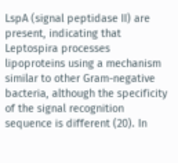LspA (signal peptidase II) are present, indicating that Leptospira processes lipoproteins using a mechanism similar to other Gram-negative bacteria, although the specificity of the signal recognition sequence is different (20). In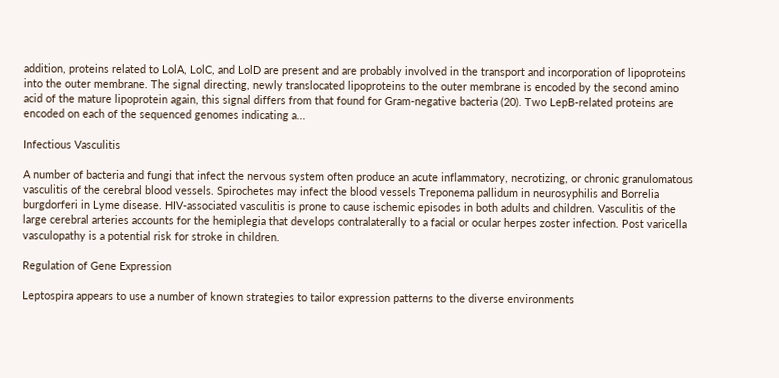addition, proteins related to LolA, LolC, and LolD are present and are probably involved in the transport and incorporation of lipoproteins into the outer membrane. The signal directing, newly translocated lipoproteins to the outer membrane is encoded by the second amino acid of the mature lipoprotein again, this signal differs from that found for Gram-negative bacteria (20). Two LepB-related proteins are encoded on each of the sequenced genomes indicating a...

Infectious Vasculitis

A number of bacteria and fungi that infect the nervous system often produce an acute inflammatory, necrotizing, or chronic granulomatous vasculitis of the cerebral blood vessels. Spirochetes may infect the blood vessels Treponema pallidum in neurosyphilis and Borrelia burgdorferi in Lyme disease. HIV-associated vasculitis is prone to cause ischemic episodes in both adults and children. Vasculitis of the large cerebral arteries accounts for the hemiplegia that develops contralaterally to a facial or ocular herpes zoster infection. Post varicella vasculopathy is a potential risk for stroke in children.

Regulation of Gene Expression

Leptospira appears to use a number of known strategies to tailor expression patterns to the diverse environments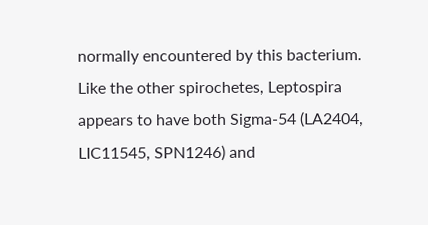normally encountered by this bacterium. Like the other spirochetes, Leptospira appears to have both Sigma-54 (LA2404, LIC11545, SPN1246) and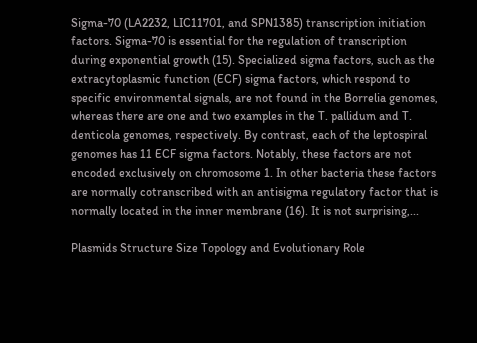Sigma-70 (LA2232, LIC11701, and SPN1385) transcription initiation factors. Sigma-70 is essential for the regulation of transcription during exponential growth (15). Specialized sigma factors, such as the extracytoplasmic function (ECF) sigma factors, which respond to specific environmental signals, are not found in the Borrelia genomes, whereas there are one and two examples in the T. pallidum and T. denticola genomes, respectively. By contrast, each of the leptospiral genomes has 11 ECF sigma factors. Notably, these factors are not encoded exclusively on chromosome 1. In other bacteria these factors are normally cotranscribed with an antisigma regulatory factor that is normally located in the inner membrane (16). It is not surprising,...

Plasmids Structure Size Topology and Evolutionary Role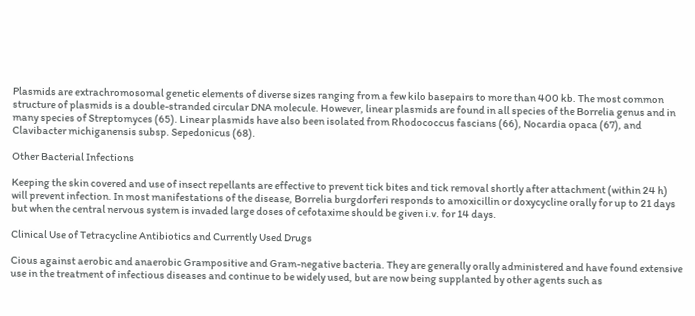Plasmids are extrachromosomal genetic elements of diverse sizes ranging from a few kilo basepairs to more than 400 kb. The most common structure of plasmids is a double-stranded circular DNA molecule. However, linear plasmids are found in all species of the Borrelia genus and in many species of Streptomyces (65). Linear plasmids have also been isolated from Rhodococcus fascians (66), Nocardia opaca (67), and Clavibacter michiganensis subsp. Sepedonicus (68).

Other Bacterial Infections

Keeping the skin covered and use of insect repellants are effective to prevent tick bites and tick removal shortly after attachment (within 24 h) will prevent infection. In most manifestations of the disease, Borrelia burgdorferi responds to amoxicillin or doxycycline orally for up to 21 days but when the central nervous system is invaded large doses of cefotaxime should be given i.v. for 14 days.

Clinical Use of Tetracycline Antibiotics and Currently Used Drugs

Cious against aerobic and anaerobic Grampositive and Gram-negative bacteria. They are generally orally administered and have found extensive use in the treatment of infectious diseases and continue to be widely used, but are now being supplanted by other agents such as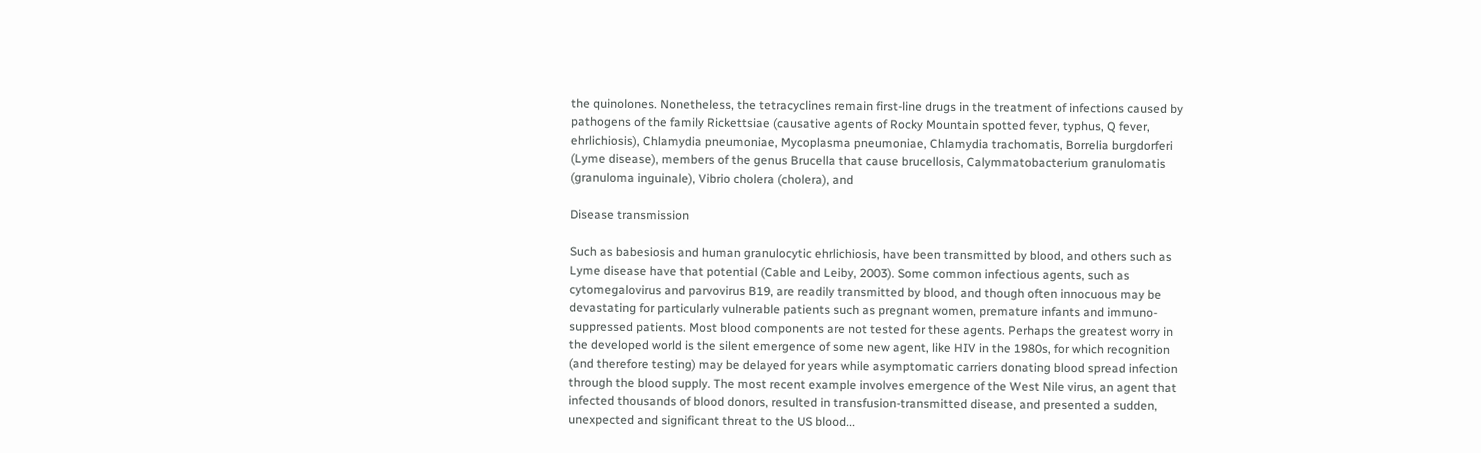the quinolones. Nonetheless, the tetracyclines remain first-line drugs in the treatment of infections caused by pathogens of the family Rickettsiae (causative agents of Rocky Mountain spotted fever, typhus, Q fever, ehrlichiosis), Chlamydia pneumoniae, Mycoplasma pneumoniae, Chlamydia trachomatis, Borrelia burgdorferi (Lyme disease), members of the genus Brucella that cause brucellosis, Calymmatobacterium granulomatis (granuloma inguinale), Vibrio cholera (cholera), and

Disease transmission

Such as babesiosis and human granulocytic ehrlichiosis, have been transmitted by blood, and others such as Lyme disease have that potential (Cable and Leiby, 2003). Some common infectious agents, such as cytomegalovirus and parvovirus B19, are readily transmitted by blood, and though often innocuous may be devastating for particularly vulnerable patients such as pregnant women, premature infants and immuno-suppressed patients. Most blood components are not tested for these agents. Perhaps the greatest worry in the developed world is the silent emergence of some new agent, like HIV in the 1980s, for which recognition (and therefore testing) may be delayed for years while asymptomatic carriers donating blood spread infection through the blood supply. The most recent example involves emergence of the West Nile virus, an agent that infected thousands of blood donors, resulted in transfusion-transmitted disease, and presented a sudden, unexpected and significant threat to the US blood...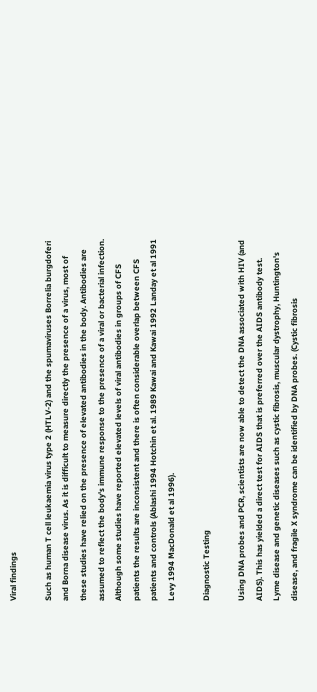Viral findings

Such as human T cell leukaemia virus type 2 (HTLV-2) and the spumaviruses Borrelia burgdoferi and Borna disease virus. As it is difficult to measure directly the presence of a virus, most of these studies have relied on the presence of elevated antibodies in the body. Antibodies are assumed to reflect the body's immune response to the presence of a viral or bacterial infection. Although some studies have reported elevated levels of viral antibodies in groups of CFS patients the results are inconsistent and there is often considerable overlap between CFS patients and controls (Ablashi 1994 Hotchin et al. 1989 Kawai and Kawai 1992 Landay et al 1991 Levy 1994 MacDonald et al 1996).

Diagnostic Testing

Using DNA probes and PCR, scientists are now able to detect the DNA associated with HIV (and AIDS). This has yielded a direct test for AIDS that is preferred over the AIDS antibody test. Lyme disease and genetic diseases such as cystic fibrosis, muscular dystrophy, Huntington's disease, and fragile X syndrome can be identified by DNA probes. (Cystic fibrosis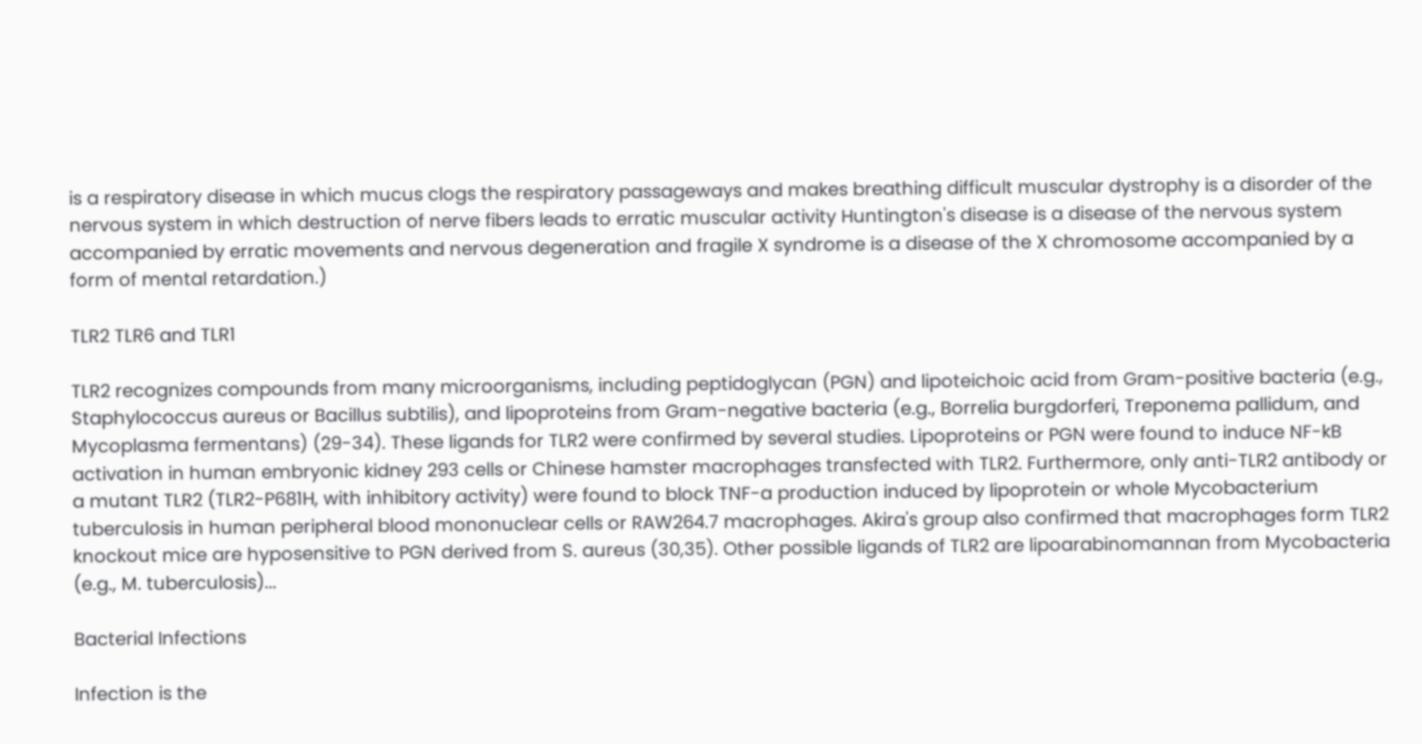is a respiratory disease in which mucus clogs the respiratory passageways and makes breathing difficult muscular dystrophy is a disorder of the nervous system in which destruction of nerve fibers leads to erratic muscular activity Huntington's disease is a disease of the nervous system accompanied by erratic movements and nervous degeneration and fragile X syndrome is a disease of the X chromosome accompanied by a form of mental retardation.)

TLR2 TLR6 and TLR1

TLR2 recognizes compounds from many microorganisms, including peptidoglycan (PGN) and lipoteichoic acid from Gram-positive bacteria (e.g., Staphylococcus aureus or Bacillus subtilis), and lipoproteins from Gram-negative bacteria (e.g., Borrelia burgdorferi, Treponema pallidum, and Mycoplasma fermentans) (29-34). These ligands for TLR2 were confirmed by several studies. Lipoproteins or PGN were found to induce NF-kB activation in human embryonic kidney 293 cells or Chinese hamster macrophages transfected with TLR2. Furthermore, only anti-TLR2 antibody or a mutant TLR2 (TLR2-P681H, with inhibitory activity) were found to block TNF-a production induced by lipoprotein or whole Mycobacterium tuberculosis in human peripheral blood mononuclear cells or RAW264.7 macrophages. Akira's group also confirmed that macrophages form TLR2 knockout mice are hyposensitive to PGN derived from S. aureus (30,35). Other possible ligands of TLR2 are lipoarabinomannan from Mycobacteria (e.g., M. tuberculosis)...

Bacterial Infections

Infection is the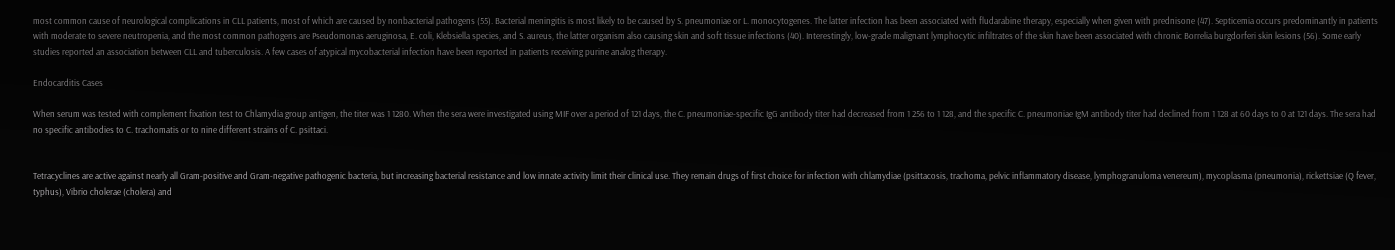most common cause of neurological complications in CLL patients, most of which are caused by nonbacterial pathogens (55). Bacterial meningitis is most likely to be caused by S. pneumoniae or L. monocytogenes. The latter infection has been associated with fludarabine therapy, especially when given with prednisone (47). Septicemia occurs predominantly in patients with moderate to severe neutropenia, and the most common pathogens are Pseudomonas aeruginosa, E. coli, Klebsiella species, and S. aureus, the latter organism also causing skin and soft tissue infections (40). Interestingly, low-grade malignant lymphocytic infiltrates of the skin have been associated with chronic Borrelia burgdorferi skin lesions (56). Some early studies reported an association between CLL and tuberculosis. A few cases of atypical mycobacterial infection have been reported in patients receiving purine analog therapy.

Endocarditis Cases

When serum was tested with complement fixation test to Chlamydia group antigen, the titer was 1 1280. When the sera were investigated using MIF over a period of 121 days, the C. pneumoniae-specific IgG antibody titer had decreased from 1 256 to 1 128, and the specific C. pneumoniae IgM antibody titer had declined from 1 128 at 60 days to 0 at 121 days. The sera had no specific antibodies to C. trachomatis or to nine different strains of C. psittaci.


Tetracyclines are active against nearly all Gram-positive and Gram-negative pathogenic bacteria, but increasing bacterial resistance and low innate activity limit their clinical use. They remain drugs of first choice for infection with chlamydiae (psittacosis, trachoma, pelvic inflammatory disease, lymphogranuloma venereum), mycoplasma (pneumonia), rickettsiae (Q fever, typhus), Vibrio cholerae (cholera) and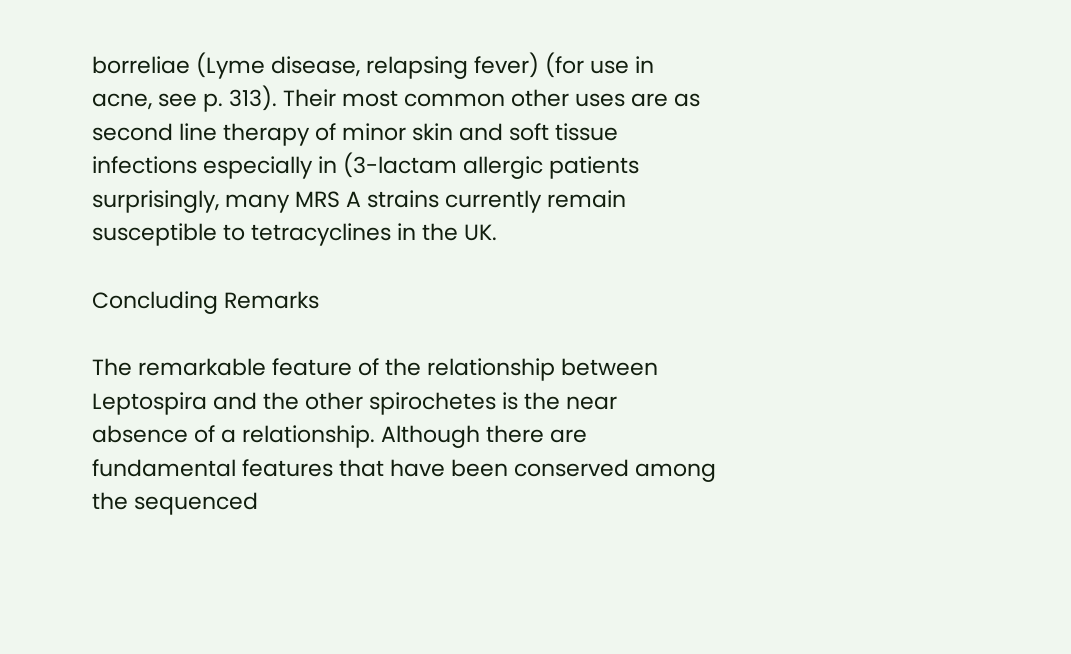borreliae (Lyme disease, relapsing fever) (for use in acne, see p. 313). Their most common other uses are as second line therapy of minor skin and soft tissue infections especially in (3-lactam allergic patients surprisingly, many MRS A strains currently remain susceptible to tetracyclines in the UK.

Concluding Remarks

The remarkable feature of the relationship between Leptospira and the other spirochetes is the near absence of a relationship. Although there are fundamental features that have been conserved among the sequenced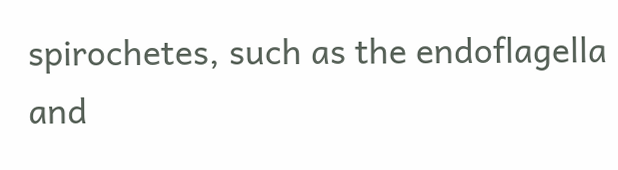spirochetes, such as the endoflagella and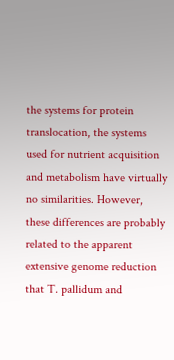the systems for protein translocation, the systems used for nutrient acquisition and metabolism have virtually no similarities. However, these differences are probably related to the apparent extensive genome reduction that T. pallidum and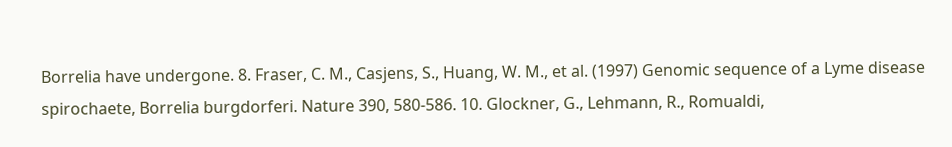Borrelia have undergone. 8. Fraser, C. M., Casjens, S., Huang, W. M., et al. (1997) Genomic sequence of a Lyme disease spirochaete, Borrelia burgdorferi. Nature 390, 580-586. 10. Glockner, G., Lehmann, R., Romualdi,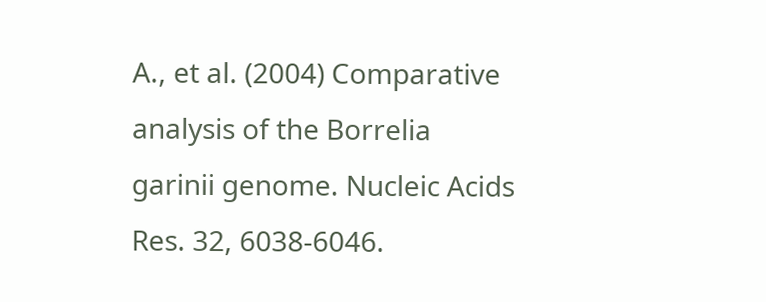A., et al. (2004) Comparative analysis of the Borrelia garinii genome. Nucleic Acids Res. 32, 6038-6046.